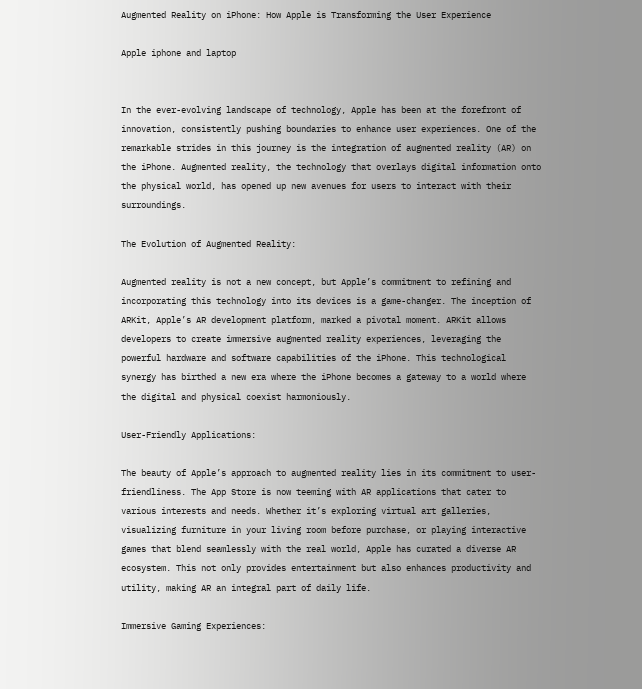Augmented Reality on iPhone: How Apple is Transforming the User Experience

Apple iphone and laptop


In the ever-evolving landscape of technology, Apple has been at the forefront of innovation, consistently pushing boundaries to enhance user experiences. One of the remarkable strides in this journey is the integration of augmented reality (AR) on the iPhone. Augmented reality, the technology that overlays digital information onto the physical world, has opened up new avenues for users to interact with their surroundings.

The Evolution of Augmented Reality:

Augmented reality is not a new concept, but Apple’s commitment to refining and incorporating this technology into its devices is a game-changer. The inception of ARKit, Apple’s AR development platform, marked a pivotal moment. ARKit allows developers to create immersive augmented reality experiences, leveraging the powerful hardware and software capabilities of the iPhone. This technological synergy has birthed a new era where the iPhone becomes a gateway to a world where the digital and physical coexist harmoniously.

User-Friendly Applications:

The beauty of Apple’s approach to augmented reality lies in its commitment to user-friendliness. The App Store is now teeming with AR applications that cater to various interests and needs. Whether it’s exploring virtual art galleries, visualizing furniture in your living room before purchase, or playing interactive games that blend seamlessly with the real world, Apple has curated a diverse AR ecosystem. This not only provides entertainment but also enhances productivity and utility, making AR an integral part of daily life.

Immersive Gaming Experiences: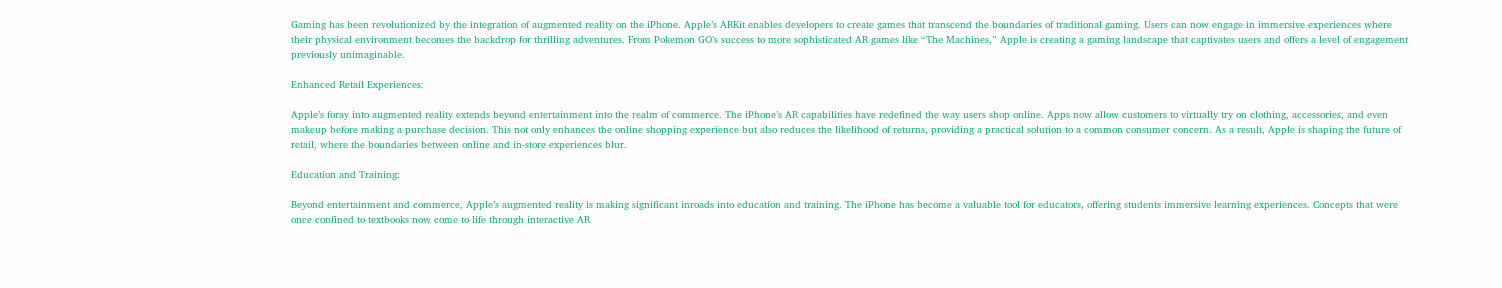Gaming has been revolutionized by the integration of augmented reality on the iPhone. Apple’s ARKit enables developers to create games that transcend the boundaries of traditional gaming. Users can now engage in immersive experiences where their physical environment becomes the backdrop for thrilling adventures. From Pokemon GO’s success to more sophisticated AR games like “The Machines,” Apple is creating a gaming landscape that captivates users and offers a level of engagement previously unimaginable.

Enhanced Retail Experiences:

Apple’s foray into augmented reality extends beyond entertainment into the realm of commerce. The iPhone’s AR capabilities have redefined the way users shop online. Apps now allow customers to virtually try on clothing, accessories, and even makeup before making a purchase decision. This not only enhances the online shopping experience but also reduces the likelihood of returns, providing a practical solution to a common consumer concern. As a result, Apple is shaping the future of retail, where the boundaries between online and in-store experiences blur.

Education and Training:

Beyond entertainment and commerce, Apple’s augmented reality is making significant inroads into education and training. The iPhone has become a valuable tool for educators, offering students immersive learning experiences. Concepts that were once confined to textbooks now come to life through interactive AR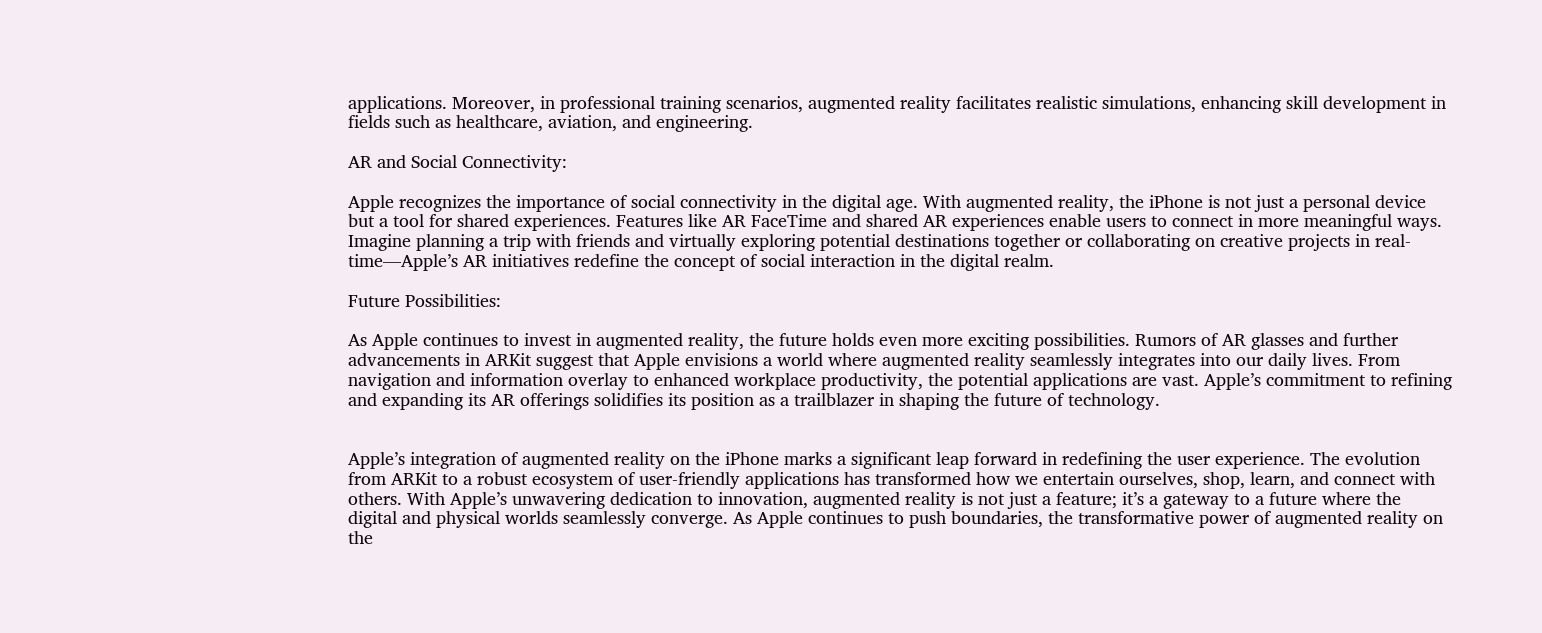applications. Moreover, in professional training scenarios, augmented reality facilitates realistic simulations, enhancing skill development in fields such as healthcare, aviation, and engineering.

AR and Social Connectivity:

Apple recognizes the importance of social connectivity in the digital age. With augmented reality, the iPhone is not just a personal device but a tool for shared experiences. Features like AR FaceTime and shared AR experiences enable users to connect in more meaningful ways. Imagine planning a trip with friends and virtually exploring potential destinations together or collaborating on creative projects in real-time—Apple’s AR initiatives redefine the concept of social interaction in the digital realm.

Future Possibilities:

As Apple continues to invest in augmented reality, the future holds even more exciting possibilities. Rumors of AR glasses and further advancements in ARKit suggest that Apple envisions a world where augmented reality seamlessly integrates into our daily lives. From navigation and information overlay to enhanced workplace productivity, the potential applications are vast. Apple’s commitment to refining and expanding its AR offerings solidifies its position as a trailblazer in shaping the future of technology.


Apple’s integration of augmented reality on the iPhone marks a significant leap forward in redefining the user experience. The evolution from ARKit to a robust ecosystem of user-friendly applications has transformed how we entertain ourselves, shop, learn, and connect with others. With Apple’s unwavering dedication to innovation, augmented reality is not just a feature; it’s a gateway to a future where the digital and physical worlds seamlessly converge. As Apple continues to push boundaries, the transformative power of augmented reality on the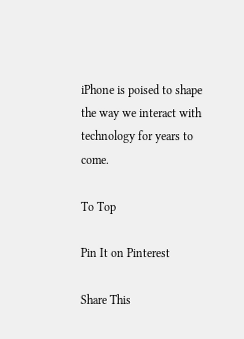iPhone is poised to shape the way we interact with technology for years to come.

To Top

Pin It on Pinterest

Share This